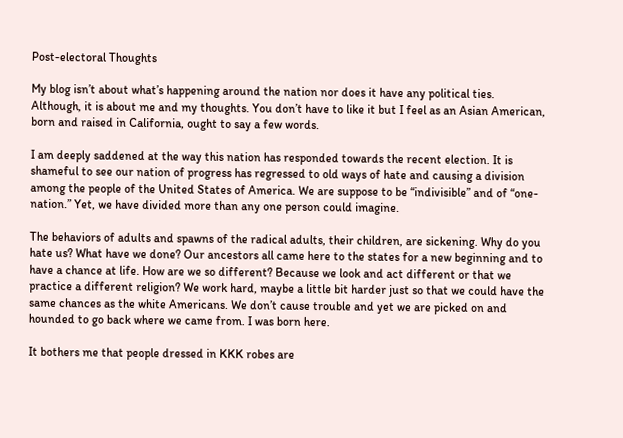Post-electoral Thoughts

My blog isn’t about what’s happening around the nation nor does it have any political ties. Although, it is about me and my thoughts. You don’t have to like it but I feel as an Asian American, born and raised in California, ought to say a few words.

I am deeply saddened at the way this nation has responded towards the recent election. It is shameful to see our nation of progress has regressed to old ways of hate and causing a division among the people of the United States of America. We are suppose to be “indivisible” and of “one-nation.” Yet, we have divided more than any one person could imagine.

The behaviors of adults and spawns of the radical adults, their children, are sickening. Why do you hate us? What have we done? Our ancestors all came here to the states for a new beginning and to have a chance at life. How are we so different? Because we look and act different or that we practice a different religion? We work hard, maybe a little bit harder just so that we could have the same chances as the white Americans. We don’t cause trouble and yet we are picked on and hounded to go back where we came from. I was born here.

It bothers me that people dressed in KKK robes are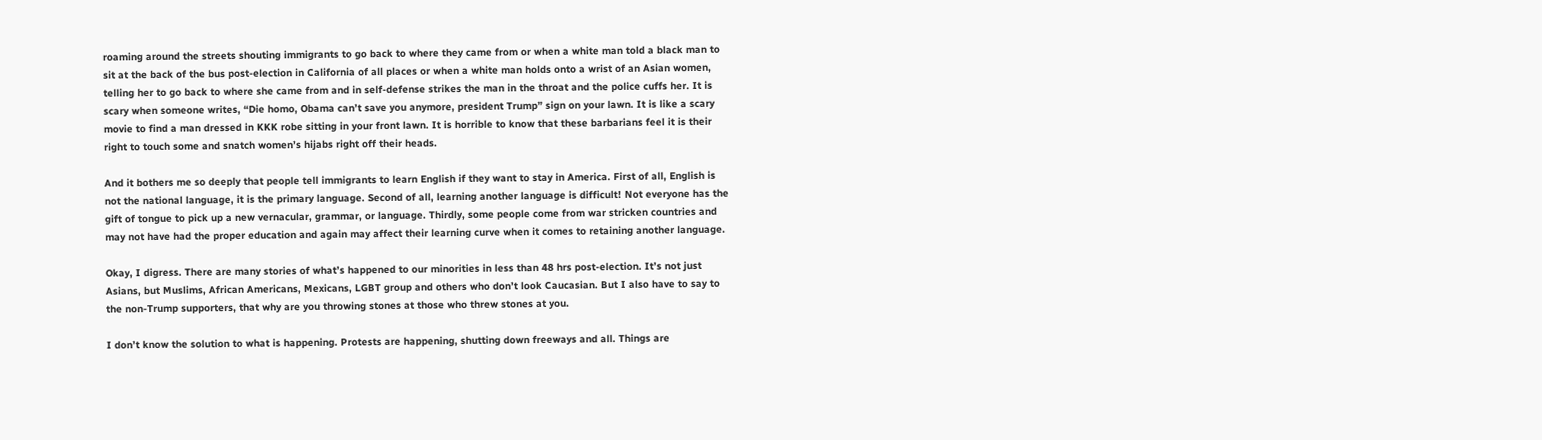roaming around the streets shouting immigrants to go back to where they came from or when a white man told a black man to sit at the back of the bus post-election in California of all places or when a white man holds onto a wrist of an Asian women, telling her to go back to where she came from and in self-defense strikes the man in the throat and the police cuffs her. It is scary when someone writes, “Die homo, Obama can’t save you anymore, president Trump” sign on your lawn. It is like a scary movie to find a man dressed in KKK robe sitting in your front lawn. It is horrible to know that these barbarians feel it is their right to touch some and snatch women’s hijabs right off their heads.

And it bothers me so deeply that people tell immigrants to learn English if they want to stay in America. First of all, English is not the national language, it is the primary language. Second of all, learning another language is difficult! Not everyone has the gift of tongue to pick up a new vernacular, grammar, or language. Thirdly, some people come from war stricken countries and may not have had the proper education and again may affect their learning curve when it comes to retaining another language.

Okay, I digress. There are many stories of what’s happened to our minorities in less than 48 hrs post-election. It’s not just Asians, but Muslims, African Americans, Mexicans, LGBT group and others who don’t look Caucasian. But I also have to say to the non-Trump supporters, that why are you throwing stones at those who threw stones at you.

I don’t know the solution to what is happening. Protests are happening, shutting down freeways and all. Things are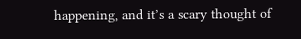happening, and it’s a scary thought of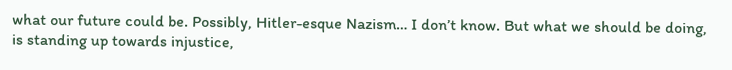what our future could be. Possibly, Hitler-esque Nazism… I don’t know. But what we should be doing, is standing up towards injustice,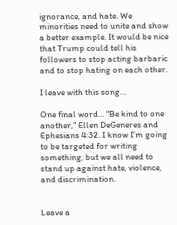ignorance, and hate. We minorities need to unite and show a better example. It would be nice that Trump could tell his followers to stop acting barbaric and to stop hating on each other.

I leave with this song…

One final word… “Be kind to one another,” Ellen DeGeneres and Ephesians 4:32. I know I’m going to be targeted for writing something, but we all need to stand up against hate, violence, and discrimination.


Leave a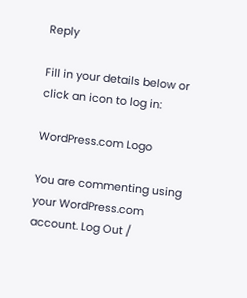Reply

Fill in your details below or click an icon to log in:

WordPress.com Logo

You are commenting using your WordPress.com account. Log Out /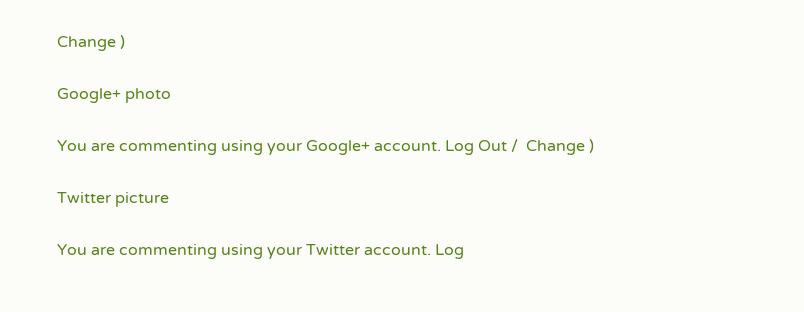Change )

Google+ photo

You are commenting using your Google+ account. Log Out /  Change )

Twitter picture

You are commenting using your Twitter account. Log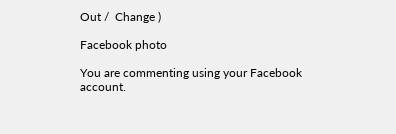Out /  Change )

Facebook photo

You are commenting using your Facebook account.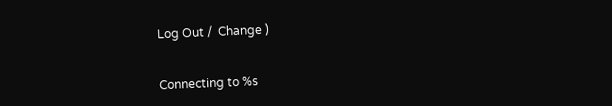Log Out /  Change )


Connecting to %s